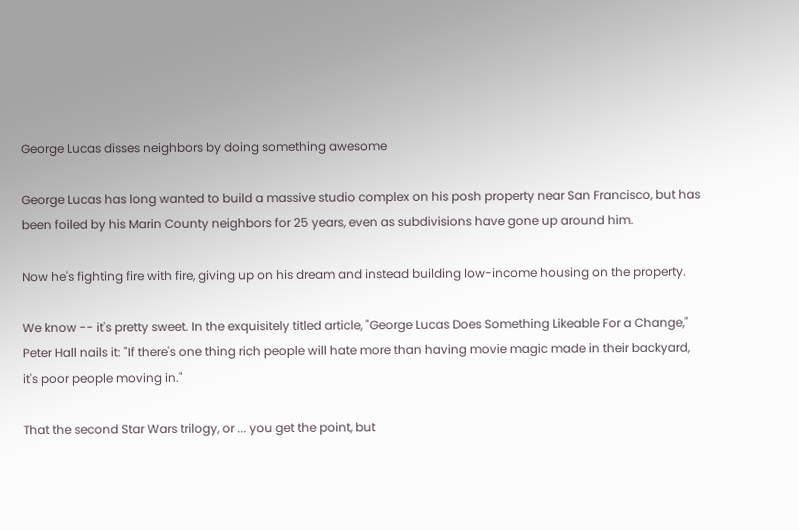George Lucas disses neighbors by doing something awesome

George Lucas has long wanted to build a massive studio complex on his posh property near San Francisco, but has been foiled by his Marin County neighbors for 25 years, even as subdivisions have gone up around him.

Now he's fighting fire with fire, giving up on his dream and instead building low-income housing on the property.

We know -- it's pretty sweet. In the exquisitely titled article, "George Lucas Does Something Likeable For a Change," Peter Hall nails it: "If there's one thing rich people will hate more than having movie magic made in their backyard, it's poor people moving in."

That the second Star Wars trilogy, or ... you get the point, but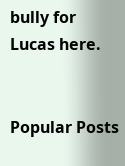bully for Lucas here.


Popular Posts